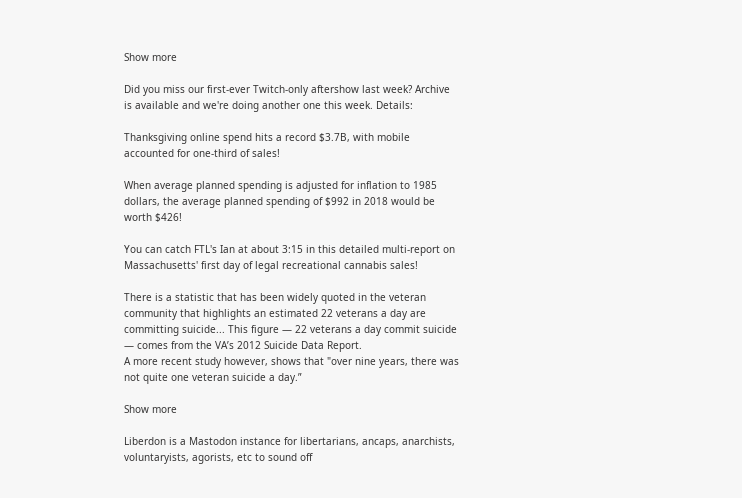Show more

Did you miss our first-ever Twitch-only aftershow last week? Archive is available and we're doing another one this week. Details:

Thanksgiving online spend hits a record $3.7B, with mobile accounted for one-third of sales!

When average planned spending is adjusted for inflation to 1985 dollars, the average planned spending of $992 in 2018 would be worth $426!

You can catch FTL's Ian at about 3:15 in this detailed multi-report on Massachusetts' first day of legal recreational cannabis sales!

There is a statistic that has been widely quoted in the veteran community that highlights an estimated 22 veterans a day are committing suicide... This figure — 22 veterans a day commit suicide — comes from the VA’s 2012 Suicide Data Report.
A more recent study however, shows that "over nine years, there was not quite one veteran suicide a day.”

Show more

Liberdon is a Mastodon instance for libertarians, ancaps, anarchists, voluntaryists, agorists, etc to sound off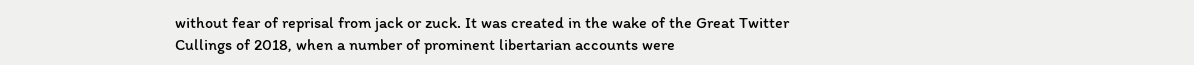without fear of reprisal from jack or zuck. It was created in the wake of the Great Twitter Cullings of 2018, when a number of prominent libertarian accounts were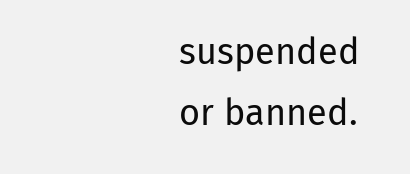suspended or banned.